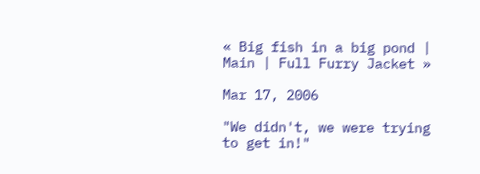« Big fish in a big pond | Main | Full Furry Jacket »

Mar 17, 2006

"We didn't, we were trying to get in!"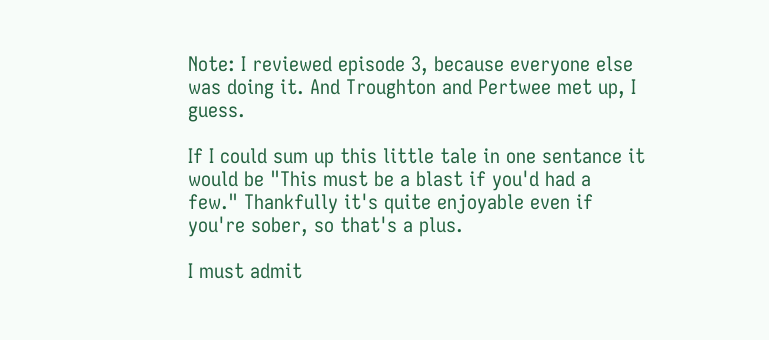Note: I reviewed episode 3, because everyone else was doing it. And Troughton and Pertwee met up, I guess.

If I could sum up this little tale in one sentance it would be "This must be a blast if you'd had a few." Thankfully it's quite enjoyable even if you're sober, so that's a plus.

I must admit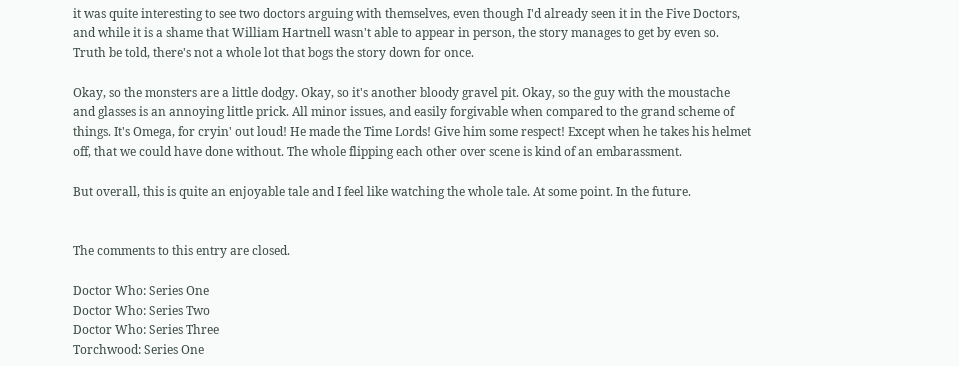it was quite interesting to see two doctors arguing with themselves, even though I'd already seen it in the Five Doctors, and while it is a shame that William Hartnell wasn't able to appear in person, the story manages to get by even so. Truth be told, there's not a whole lot that bogs the story down for once.

Okay, so the monsters are a little dodgy. Okay, so it's another bloody gravel pit. Okay, so the guy with the moustache and glasses is an annoying little prick. All minor issues, and easily forgivable when compared to the grand scheme of things. It's Omega, for cryin' out loud! He made the Time Lords! Give him some respect! Except when he takes his helmet off, that we could have done without. The whole flipping each other over scene is kind of an embarassment.

But overall, this is quite an enjoyable tale and I feel like watching the whole tale. At some point. In the future.


The comments to this entry are closed.

Doctor Who: Series One
Doctor Who: Series Two
Doctor Who: Series Three
Torchwood: Series One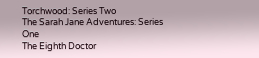Torchwood: Series Two
The Sarah Jane Adventures: Series One
The Eighth Doctor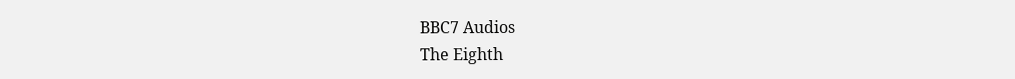BBC7 Audios
The Eighth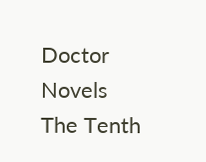Doctor Novels
The Tenth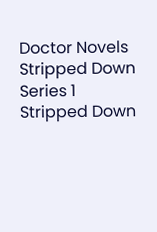Doctor Novels
Stripped Down Series 1
Stripped Down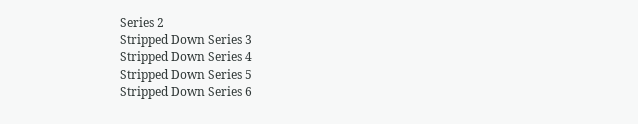Series 2
Stripped Down Series 3
Stripped Down Series 4
Stripped Down Series 5
Stripped Down Series 6